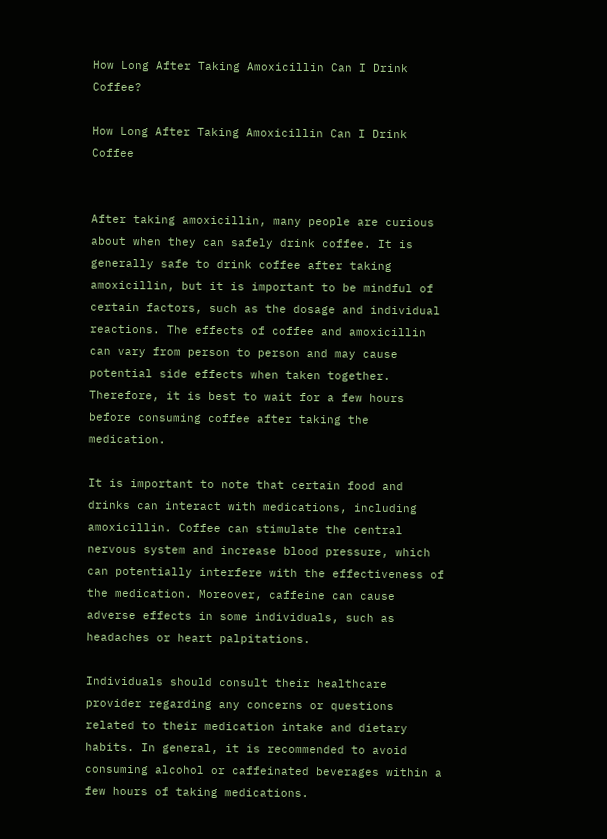How Long After Taking Amoxicillin Can I Drink Coffee?

How Long After Taking Amoxicillin Can I Drink Coffee


After taking amoxicillin, many people are curious about when they can safely drink coffee. It is generally safe to drink coffee after taking amoxicillin, but it is important to be mindful of certain factors, such as the dosage and individual reactions. The effects of coffee and amoxicillin can vary from person to person and may cause potential side effects when taken together. Therefore, it is best to wait for a few hours before consuming coffee after taking the medication.

It is important to note that certain food and drinks can interact with medications, including amoxicillin. Coffee can stimulate the central nervous system and increase blood pressure, which can potentially interfere with the effectiveness of the medication. Moreover, caffeine can cause adverse effects in some individuals, such as headaches or heart palpitations.

Individuals should consult their healthcare provider regarding any concerns or questions related to their medication intake and dietary habits. In general, it is recommended to avoid consuming alcohol or caffeinated beverages within a few hours of taking medications.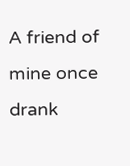A friend of mine once drank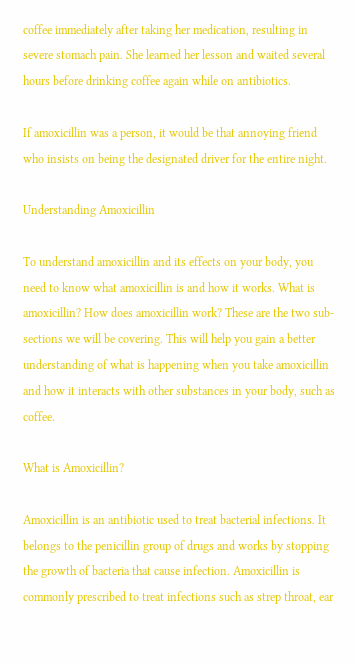coffee immediately after taking her medication, resulting in severe stomach pain. She learned her lesson and waited several hours before drinking coffee again while on antibiotics.

If amoxicillin was a person, it would be that annoying friend who insists on being the designated driver for the entire night.

Understanding Amoxicillin

To understand amoxicillin and its effects on your body, you need to know what amoxicillin is and how it works. What is amoxicillin? How does amoxicillin work? These are the two sub-sections we will be covering. This will help you gain a better understanding of what is happening when you take amoxicillin and how it interacts with other substances in your body, such as coffee.

What is Amoxicillin?

Amoxicillin is an antibiotic used to treat bacterial infections. It belongs to the penicillin group of drugs and works by stopping the growth of bacteria that cause infection. Amoxicillin is commonly prescribed to treat infections such as strep throat, ear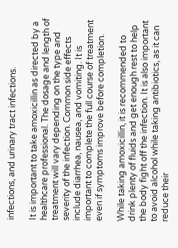infections, and urinary tract infections.

It is important to take amoxicillin as directed by a healthcare professional. The dosage and length of treatment will vary depending on the type and severity of the infection. Common side effects include diarrhea, nausea, and vomiting. It is important to complete the full course of treatment even if symptoms improve before completion.

While taking amoxicillin, it is recommended to drink plenty of fluids and get enough rest to help the body fight off the infection. It is also important to avoid alcohol while taking antibiotics, as it can reduce their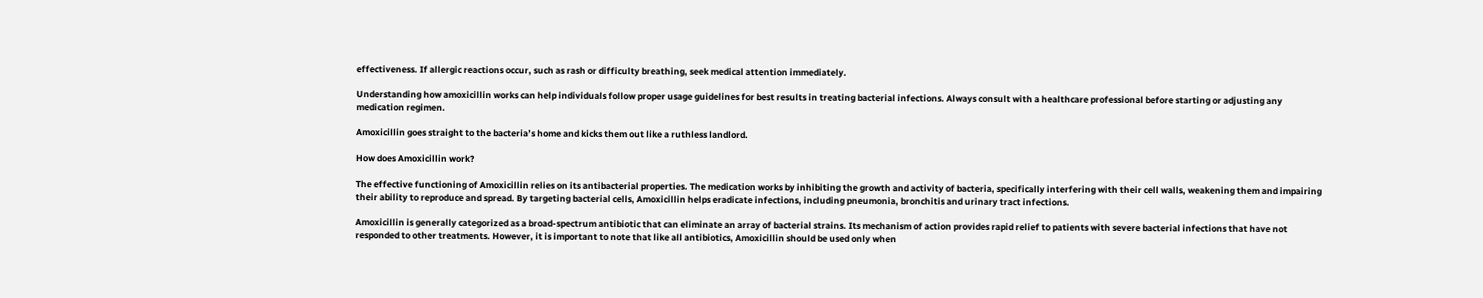effectiveness. If allergic reactions occur, such as rash or difficulty breathing, seek medical attention immediately.

Understanding how amoxicillin works can help individuals follow proper usage guidelines for best results in treating bacterial infections. Always consult with a healthcare professional before starting or adjusting any medication regimen.

Amoxicillin goes straight to the bacteria’s home and kicks them out like a ruthless landlord.

How does Amoxicillin work?

The effective functioning of Amoxicillin relies on its antibacterial properties. The medication works by inhibiting the growth and activity of bacteria, specifically interfering with their cell walls, weakening them and impairing their ability to reproduce and spread. By targeting bacterial cells, Amoxicillin helps eradicate infections, including pneumonia, bronchitis and urinary tract infections.

Amoxicillin is generally categorized as a broad-spectrum antibiotic that can eliminate an array of bacterial strains. Its mechanism of action provides rapid relief to patients with severe bacterial infections that have not responded to other treatments. However, it is important to note that like all antibiotics, Amoxicillin should be used only when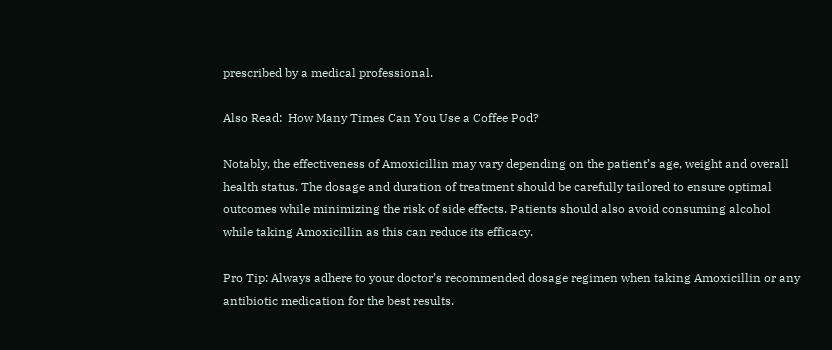prescribed by a medical professional.

Also Read:  How Many Times Can You Use a Coffee Pod?

Notably, the effectiveness of Amoxicillin may vary depending on the patient’s age, weight and overall health status. The dosage and duration of treatment should be carefully tailored to ensure optimal outcomes while minimizing the risk of side effects. Patients should also avoid consuming alcohol while taking Amoxicillin as this can reduce its efficacy.

Pro Tip: Always adhere to your doctor’s recommended dosage regimen when taking Amoxicillin or any antibiotic medication for the best results.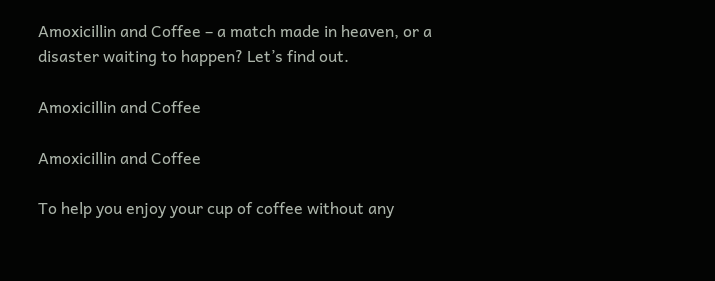Amoxicillin and Coffee – a match made in heaven, or a disaster waiting to happen? Let’s find out.

Amoxicillin and Coffee

Amoxicillin and Coffee

To help you enjoy your cup of coffee without any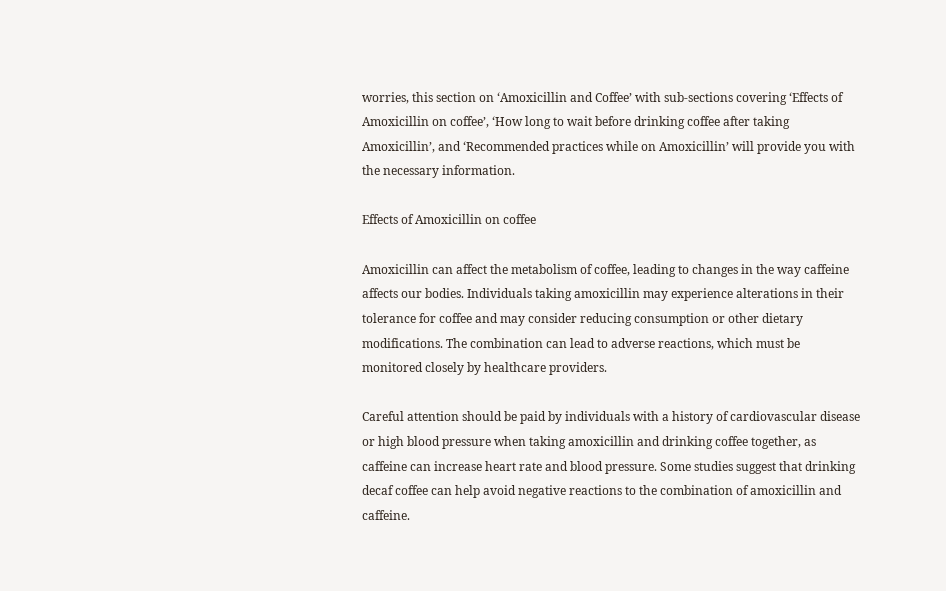worries, this section on ‘Amoxicillin and Coffee’ with sub-sections covering ‘Effects of Amoxicillin on coffee’, ‘How long to wait before drinking coffee after taking Amoxicillin’, and ‘Recommended practices while on Amoxicillin’ will provide you with the necessary information.

Effects of Amoxicillin on coffee

Amoxicillin can affect the metabolism of coffee, leading to changes in the way caffeine affects our bodies. Individuals taking amoxicillin may experience alterations in their tolerance for coffee and may consider reducing consumption or other dietary modifications. The combination can lead to adverse reactions, which must be monitored closely by healthcare providers.

Careful attention should be paid by individuals with a history of cardiovascular disease or high blood pressure when taking amoxicillin and drinking coffee together, as caffeine can increase heart rate and blood pressure. Some studies suggest that drinking decaf coffee can help avoid negative reactions to the combination of amoxicillin and caffeine.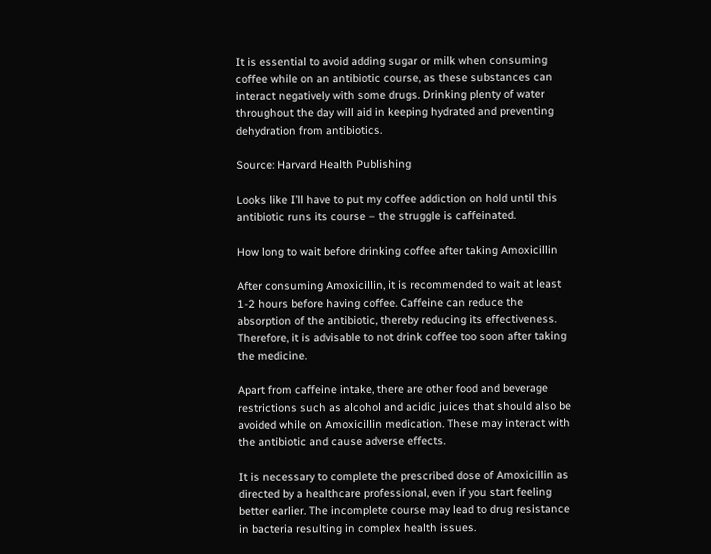It is essential to avoid adding sugar or milk when consuming coffee while on an antibiotic course, as these substances can interact negatively with some drugs. Drinking plenty of water throughout the day will aid in keeping hydrated and preventing dehydration from antibiotics.

Source: Harvard Health Publishing

Looks like I’ll have to put my coffee addiction on hold until this antibiotic runs its course – the struggle is caffeinated.

How long to wait before drinking coffee after taking Amoxicillin

After consuming Amoxicillin, it is recommended to wait at least 1-2 hours before having coffee. Caffeine can reduce the absorption of the antibiotic, thereby reducing its effectiveness. Therefore, it is advisable to not drink coffee too soon after taking the medicine.

Apart from caffeine intake, there are other food and beverage restrictions such as alcohol and acidic juices that should also be avoided while on Amoxicillin medication. These may interact with the antibiotic and cause adverse effects.

It is necessary to complete the prescribed dose of Amoxicillin as directed by a healthcare professional, even if you start feeling better earlier. The incomplete course may lead to drug resistance in bacteria resulting in complex health issues.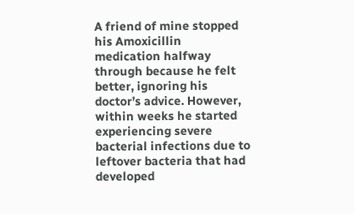A friend of mine stopped his Amoxicillin medication halfway through because he felt better, ignoring his doctor’s advice. However, within weeks he started experiencing severe bacterial infections due to leftover bacteria that had developed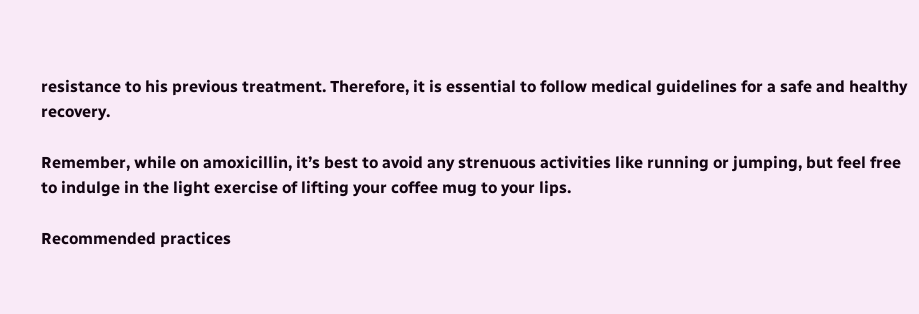resistance to his previous treatment. Therefore, it is essential to follow medical guidelines for a safe and healthy recovery.

Remember, while on amoxicillin, it’s best to avoid any strenuous activities like running or jumping, but feel free to indulge in the light exercise of lifting your coffee mug to your lips.

Recommended practices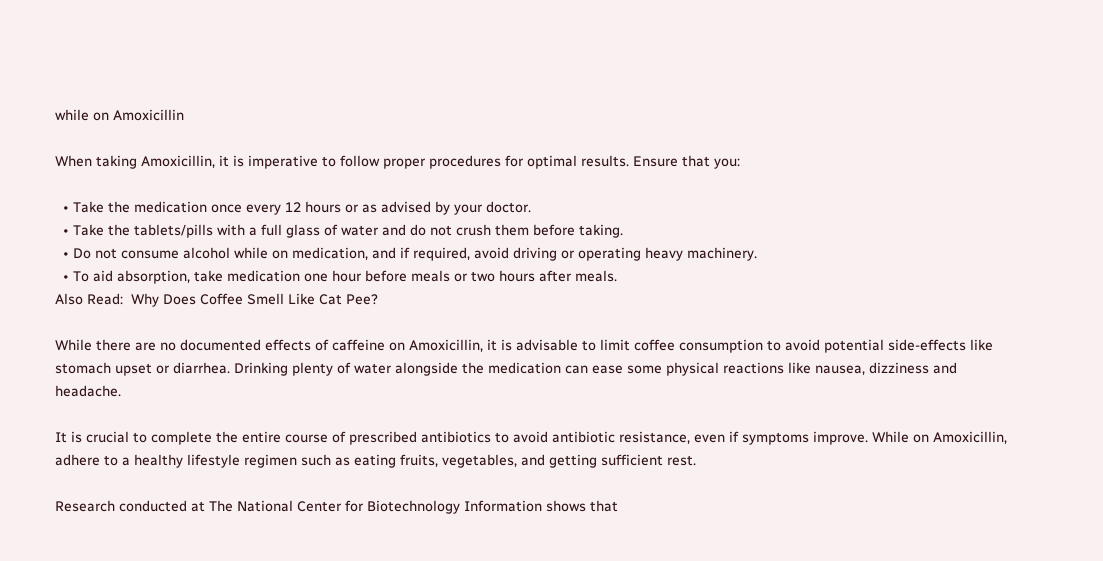while on Amoxicillin

When taking Amoxicillin, it is imperative to follow proper procedures for optimal results. Ensure that you:

  • Take the medication once every 12 hours or as advised by your doctor.
  • Take the tablets/pills with a full glass of water and do not crush them before taking.
  • Do not consume alcohol while on medication, and if required, avoid driving or operating heavy machinery.
  • To aid absorption, take medication one hour before meals or two hours after meals.
Also Read:  Why Does Coffee Smell Like Cat Pee?

While there are no documented effects of caffeine on Amoxicillin, it is advisable to limit coffee consumption to avoid potential side-effects like stomach upset or diarrhea. Drinking plenty of water alongside the medication can ease some physical reactions like nausea, dizziness and headache.

It is crucial to complete the entire course of prescribed antibiotics to avoid antibiotic resistance, even if symptoms improve. While on Amoxicillin, adhere to a healthy lifestyle regimen such as eating fruits, vegetables, and getting sufficient rest.

Research conducted at The National Center for Biotechnology Information shows that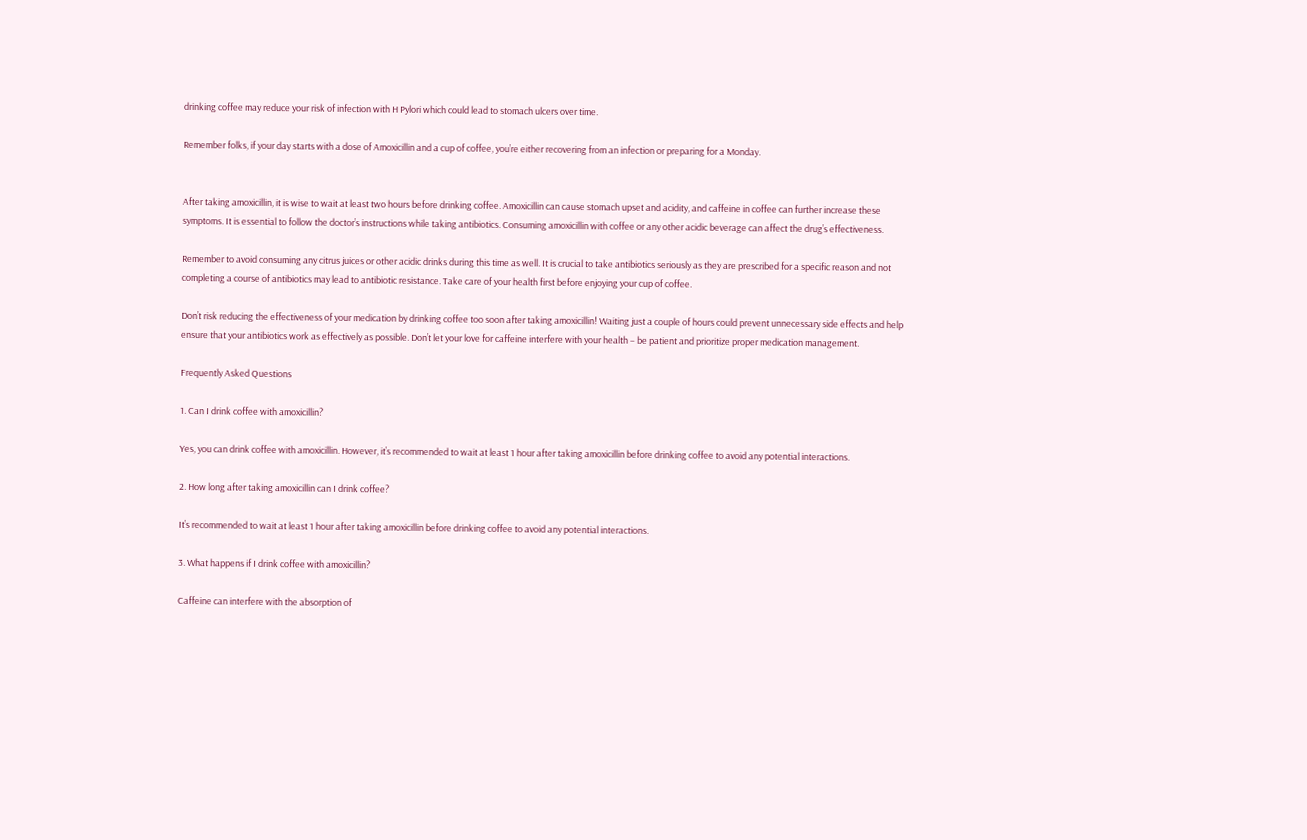drinking coffee may reduce your risk of infection with H Pylori which could lead to stomach ulcers over time.

Remember folks, if your day starts with a dose of Amoxicillin and a cup of coffee, you’re either recovering from an infection or preparing for a Monday.


After taking amoxicillin, it is wise to wait at least two hours before drinking coffee. Amoxicillin can cause stomach upset and acidity, and caffeine in coffee can further increase these symptoms. It is essential to follow the doctor’s instructions while taking antibiotics. Consuming amoxicillin with coffee or any other acidic beverage can affect the drug’s effectiveness.

Remember to avoid consuming any citrus juices or other acidic drinks during this time as well. It is crucial to take antibiotics seriously as they are prescribed for a specific reason and not completing a course of antibiotics may lead to antibiotic resistance. Take care of your health first before enjoying your cup of coffee.

Don’t risk reducing the effectiveness of your medication by drinking coffee too soon after taking amoxicillin! Waiting just a couple of hours could prevent unnecessary side effects and help ensure that your antibiotics work as effectively as possible. Don’t let your love for caffeine interfere with your health – be patient and prioritize proper medication management.

Frequently Asked Questions

1. Can I drink coffee with amoxicillin?

Yes, you can drink coffee with amoxicillin. However, it’s recommended to wait at least 1 hour after taking amoxicillin before drinking coffee to avoid any potential interactions.

2. How long after taking amoxicillin can I drink coffee?

It’s recommended to wait at least 1 hour after taking amoxicillin before drinking coffee to avoid any potential interactions.

3. What happens if I drink coffee with amoxicillin?

Caffeine can interfere with the absorption of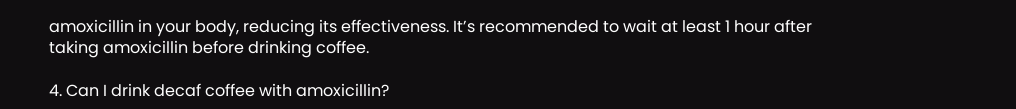amoxicillin in your body, reducing its effectiveness. It’s recommended to wait at least 1 hour after taking amoxicillin before drinking coffee.

4. Can I drink decaf coffee with amoxicillin?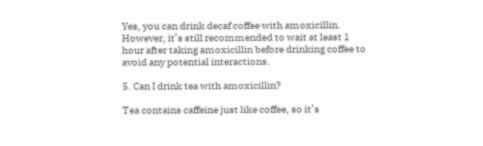Yes, you can drink decaf coffee with amoxicillin. However, it’s still recommended to wait at least 1 hour after taking amoxicillin before drinking coffee to avoid any potential interactions.

5. Can I drink tea with amoxicillin?

Tea contains caffeine just like coffee, so it’s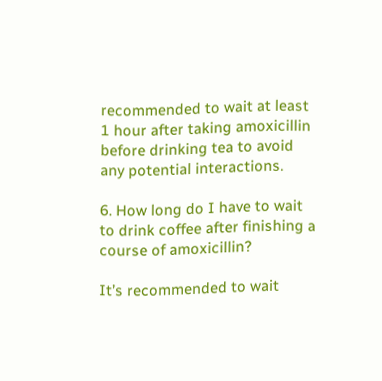recommended to wait at least 1 hour after taking amoxicillin before drinking tea to avoid any potential interactions.

6. How long do I have to wait to drink coffee after finishing a course of amoxicillin?

It’s recommended to wait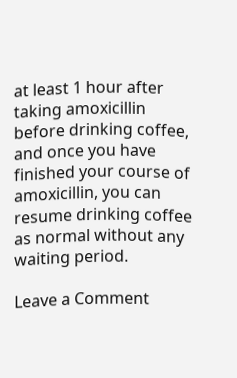at least 1 hour after taking amoxicillin before drinking coffee, and once you have finished your course of amoxicillin, you can resume drinking coffee as normal without any waiting period.

Leave a Comment